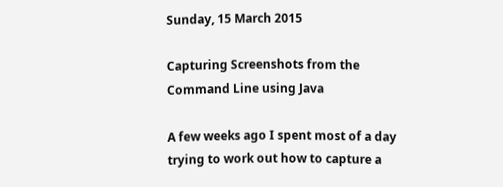Sunday, 15 March 2015

Capturing Screenshots from the Command Line using Java

A few weeks ago I spent most of a day trying to work out how to capture a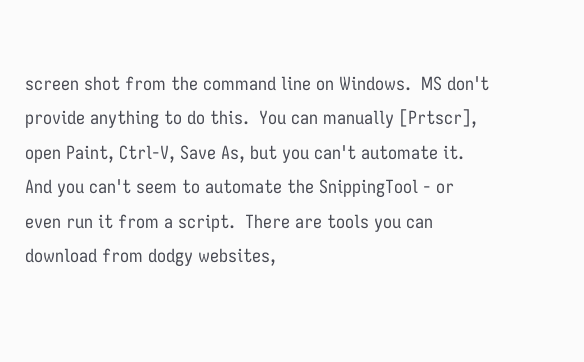screen shot from the command line on Windows.  MS don't provide anything to do this.  You can manually [Prtscr], open Paint, Ctrl-V, Save As, but you can't automate it.  And you can't seem to automate the SnippingTool - or even run it from a script.  There are tools you can download from dodgy websites,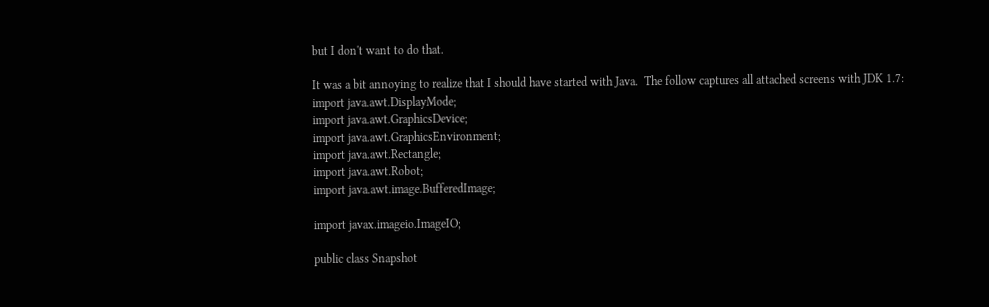but I don't want to do that.

It was a bit annoying to realize that I should have started with Java.  The follow captures all attached screens with JDK 1.7:
import java.awt.DisplayMode;
import java.awt.GraphicsDevice;
import java.awt.GraphicsEnvironment;
import java.awt.Rectangle;
import java.awt.Robot;
import java.awt.image.BufferedImage;

import javax.imageio.ImageIO;

public class Snapshot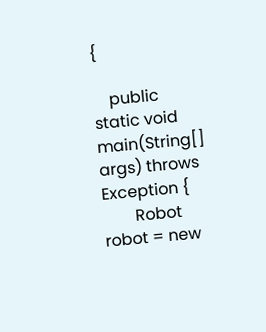{

    public static void main(String[] args) throws Exception {
        Robot robot = new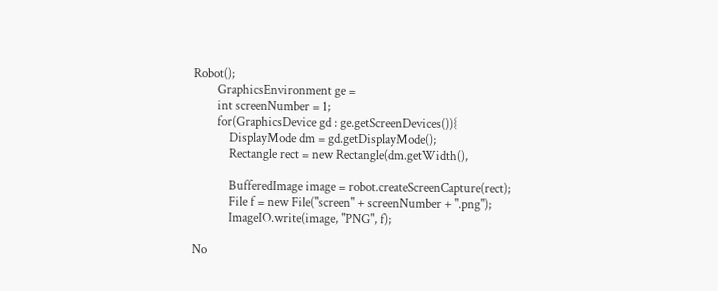Robot();
        GraphicsEnvironment ge =
        int screenNumber = 1;
        for(GraphicsDevice gd : ge.getScreenDevices()){
            DisplayMode dm = gd.getDisplayMode();
            Rectangle rect = new Rectangle(dm.getWidth(),

            BufferedImage image = robot.createScreenCapture(rect);
            File f = new File("screen" + screenNumber + ".png");
            ImageIO.write(image, "PNG", f);

No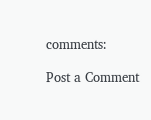comments:

Post a Comment